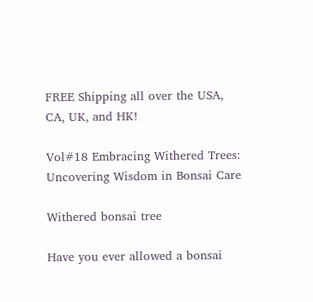FREE Shipping all over the USA, CA, UK, and HK!

Vol#18 Embracing Withered Trees: Uncovering Wisdom in Bonsai Care

Withered bonsai tree

Have you ever allowed a bonsai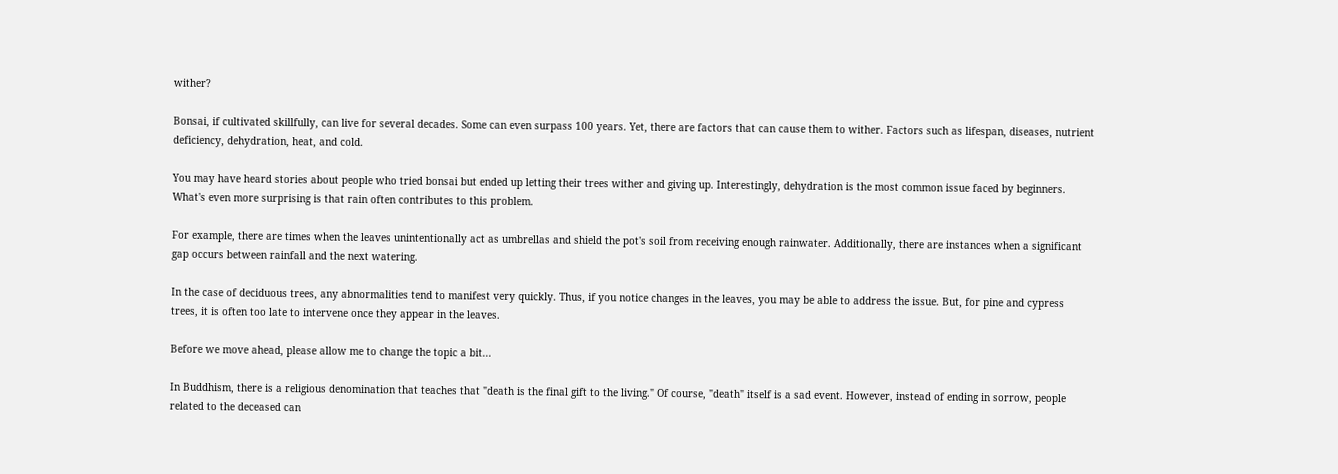wither?

Bonsai, if cultivated skillfully, can live for several decades. Some can even surpass 100 years. Yet, there are factors that can cause them to wither. Factors such as lifespan, diseases, nutrient deficiency, dehydration, heat, and cold.

You may have heard stories about people who tried bonsai but ended up letting their trees wither and giving up. Interestingly, dehydration is the most common issue faced by beginners. What's even more surprising is that rain often contributes to this problem.

For example, there are times when the leaves unintentionally act as umbrellas and shield the pot's soil from receiving enough rainwater. Additionally, there are instances when a significant gap occurs between rainfall and the next watering.

In the case of deciduous trees, any abnormalities tend to manifest very quickly. Thus, if you notice changes in the leaves, you may be able to address the issue. But, for pine and cypress trees, it is often too late to intervene once they appear in the leaves.

Before we move ahead, please allow me to change the topic a bit...

In Buddhism, there is a religious denomination that teaches that "death is the final gift to the living." Of course, "death" itself is a sad event. However, instead of ending in sorrow, people related to the deceased can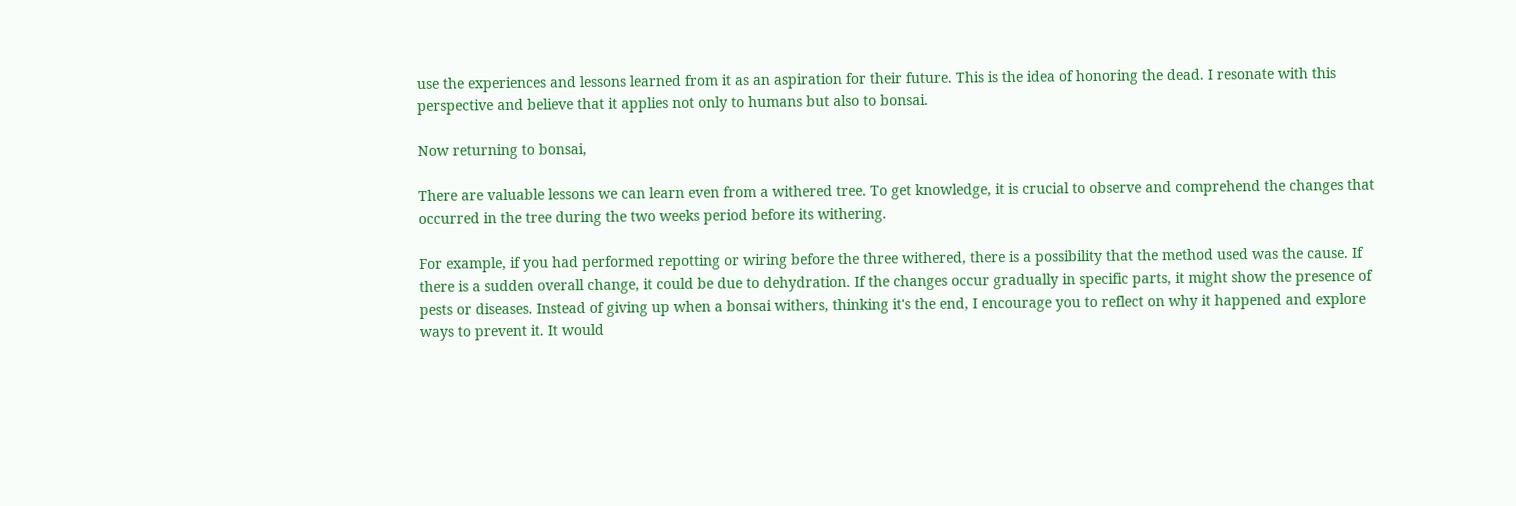use the experiences and lessons learned from it as an aspiration for their future. This is the idea of honoring the dead. I resonate with this perspective and believe that it applies not only to humans but also to bonsai.

Now returning to bonsai,

There are valuable lessons we can learn even from a withered tree. To get knowledge, it is crucial to observe and comprehend the changes that occurred in the tree during the two weeks period before its withering.

For example, if you had performed repotting or wiring before the three withered, there is a possibility that the method used was the cause. If there is a sudden overall change, it could be due to dehydration. If the changes occur gradually in specific parts, it might show the presence of pests or diseases. Instead of giving up when a bonsai withers, thinking it's the end, I encourage you to reflect on why it happened and explore ways to prevent it. It would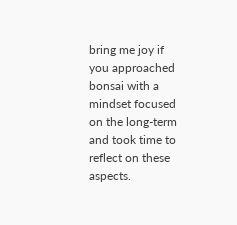bring me joy if you approached bonsai with a mindset focused on the long-term and took time to reflect on these aspects.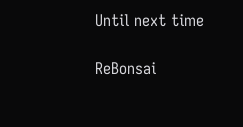Until next time

ReBonsai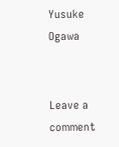Yusuke Ogawa


Leave a comment